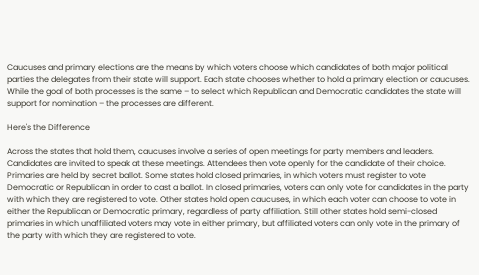Caucuses and primary elections are the means by which voters choose which candidates of both major political parties the delegates from their state will support. Each state chooses whether to hold a primary election or caucuses. While the goal of both processes is the same – to select which Republican and Democratic candidates the state will support for nomination – the processes are different.

Here's the Difference

Across the states that hold them, caucuses involve a series of open meetings for party members and leaders. Candidates are invited to speak at these meetings. Attendees then vote openly for the candidate of their choice. Primaries are held by secret ballot. Some states hold closed primaries, in which voters must register to vote Democratic or Republican in order to cast a ballot. In closed primaries, voters can only vote for candidates in the party with which they are registered to vote. Other states hold open caucuses, in which each voter can choose to vote in either the Republican or Democratic primary, regardless of party affiliation. Still other states hold semi-closed primaries in which unaffiliated voters may vote in either primary, but affiliated voters can only vote in the primary of the party with which they are registered to vote.